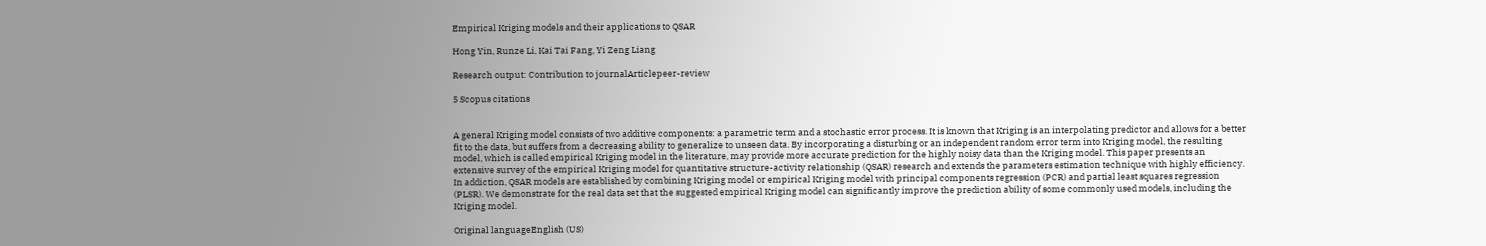Empirical Kriging models and their applications to QSAR

Hong Yin, Runze Li, Kai Tai Fang, Yi Zeng Liang

Research output: Contribution to journalArticlepeer-review

5 Scopus citations


A general Kriging model consists of two additive components: a parametric term and a stochastic error process. It is known that Kriging is an interpolating predictor and allows for a better fit to the data, but suffers from a decreasing ability to generalize to unseen data. By incorporating a disturbing or an independent random error term into Kriging model, the resulting model, which is called empirical Kriging model in the literature, may provide more accurate prediction for the highly noisy data than the Kriging model. This paper presents an extensive survey of the empirical Kriging model for quantitative structure-activity relationship (QSAR) research and extends the parameters estimation technique with highly efficiency. In addiction, QSAR models are established by combining Kriging model or empirical Kriging model with principal components regression (PCR) and partial least squares regression (PLSR). We demonstrate for the real data set that the suggested empirical Kriging model can significantly improve the prediction ability of some commonly used models, including the Kriging model.

Original languageEnglish (US)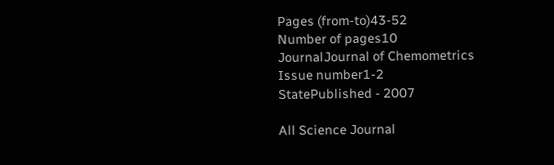Pages (from-to)43-52
Number of pages10
JournalJournal of Chemometrics
Issue number1-2
StatePublished - 2007

All Science Journal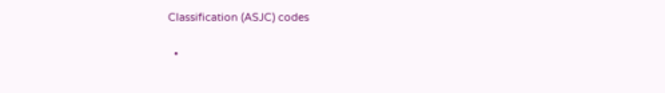Classification (ASJC) codes

  •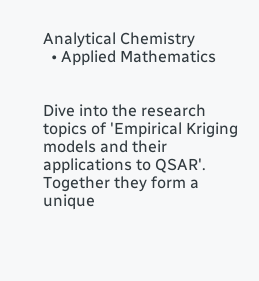Analytical Chemistry
  • Applied Mathematics


Dive into the research topics of 'Empirical Kriging models and their applications to QSAR'. Together they form a unique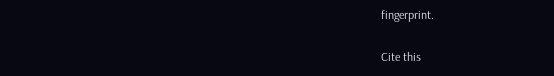fingerprint.

Cite this